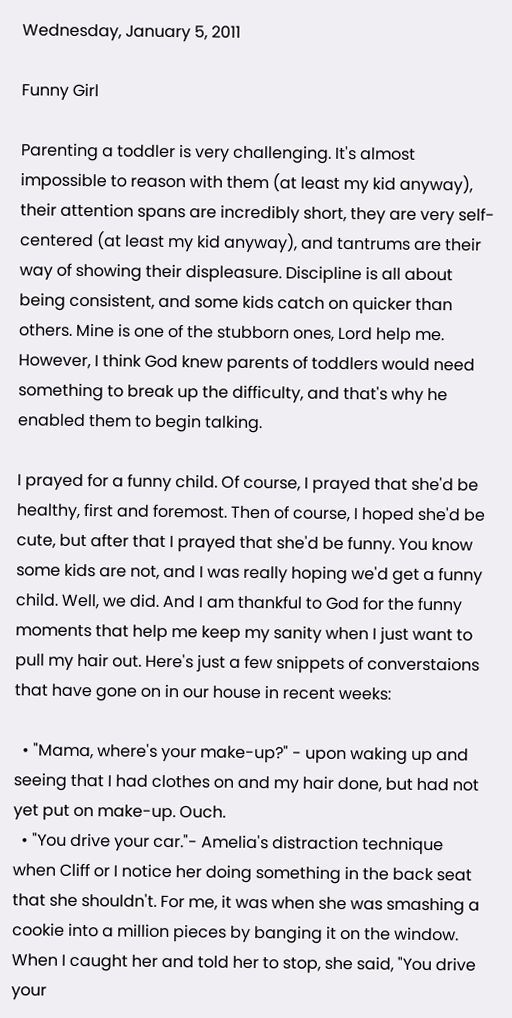Wednesday, January 5, 2011

Funny Girl

Parenting a toddler is very challenging. It's almost impossible to reason with them (at least my kid anyway), their attention spans are incredibly short, they are very self-centered (at least my kid anyway), and tantrums are their way of showing their displeasure. Discipline is all about being consistent, and some kids catch on quicker than others. Mine is one of the stubborn ones, Lord help me. However, I think God knew parents of toddlers would need something to break up the difficulty, and that's why he enabled them to begin talking.

I prayed for a funny child. Of course, I prayed that she'd be healthy, first and foremost. Then of course, I hoped she'd be cute, but after that I prayed that she'd be funny. You know some kids are not, and I was really hoping we'd get a funny child. Well, we did. And I am thankful to God for the funny moments that help me keep my sanity when I just want to pull my hair out. Here's just a few snippets of converstaions that have gone on in our house in recent weeks:

  • "Mama, where's your make-up?" - upon waking up and seeing that I had clothes on and my hair done, but had not yet put on make-up. Ouch.
  • "You drive your car."- Amelia's distraction technique when Cliff or I notice her doing something in the back seat that she shouldn't. For me, it was when she was smashing a cookie into a million pieces by banging it on the window. When I caught her and told her to stop, she said, "You drive your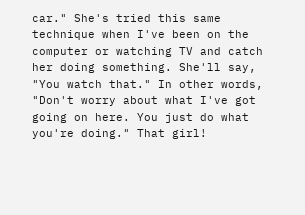car." She's tried this same technique when I've been on the computer or watching TV and catch her doing something. She'll say, "You watch that." In other words, "Don't worry about what I've got going on here. You just do what you're doing." That girl!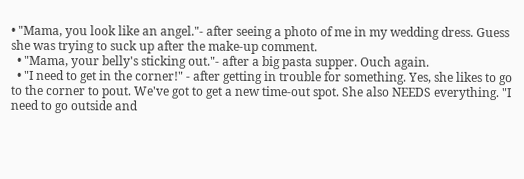• "Mama, you look like an angel."- after seeing a photo of me in my wedding dress. Guess she was trying to suck up after the make-up comment.
  • "Mama, your belly's sticking out."- after a big pasta supper. Ouch again.
  • "I need to get in the corner!" - after getting in trouble for something. Yes, she likes to go to the corner to pout. We've got to get a new time-out spot. She also NEEDS everything. "I need to go outside and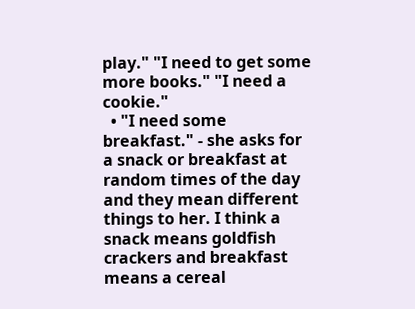play." "I need to get some more books." "I need a cookie."
  • "I need some breakfast." - she asks for a snack or breakfast at random times of the day and they mean different things to her. I think a snack means goldfish crackers and breakfast means a cereal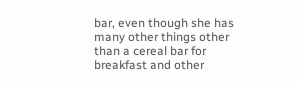bar, even though she has many other things other than a cereal bar for breakfast and other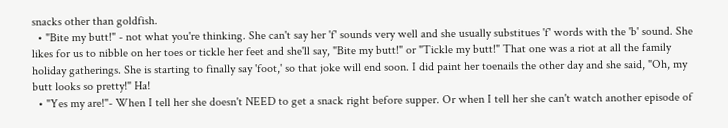snacks other than goldfish.
  • "Bite my butt!" - not what you're thinking. She can't say her 'f' sounds very well and she usually substitues 'f' words with the 'b' sound. She likes for us to nibble on her toes or tickle her feet and she'll say, "Bite my butt!" or "Tickle my butt!" That one was a riot at all the family holiday gatherings. She is starting to finally say 'foot,' so that joke will end soon. I did paint her toenails the other day and she said, "Oh, my butt looks so pretty!" Ha!
  • "Yes my are!"- When I tell her she doesn't NEED to get a snack right before supper. Or when I tell her she can't watch another episode of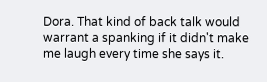Dora. That kind of back talk would warrant a spanking if it didn't make me laugh every time she says it.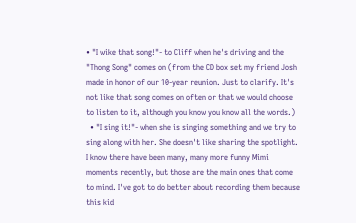• "I wike that song!"- to Cliff when he's driving and the "Thong Song" comes on (from the CD box set my friend Josh made in honor of our 10-year reunion. Just to clarify. It's not like that song comes on often or that we would choose to listen to it, although you know you know all the words.)
  • "I sing it!"- when she is singing something and we try to sing along with her. She doesn't like sharing the spotlight.
I know there have been many, many more funny Mimi moments recently, but those are the main ones that come to mind. I've got to do better about recording them because this kid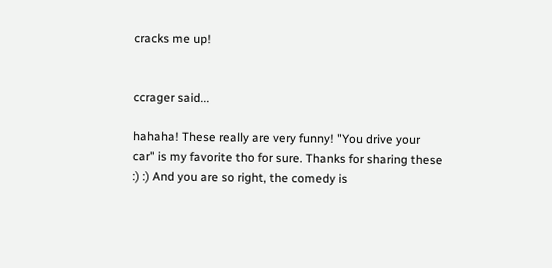cracks me up!


ccrager said...

hahaha! These really are very funny! "You drive your car" is my favorite tho for sure. Thanks for sharing these :) :) And you are so right, the comedy is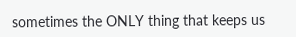sometimes the ONLY thing that keeps us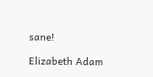sane!

Elizabeth Adam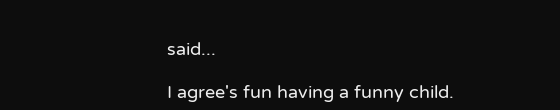said...

I agree's fun having a funny child.